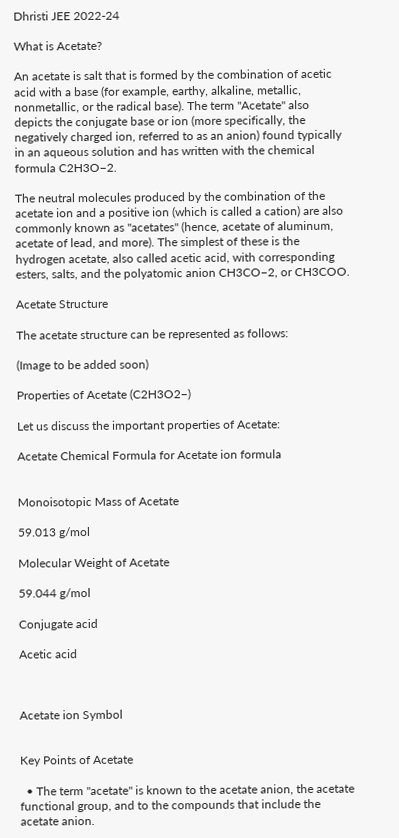Dhristi JEE 2022-24

What is Acetate?

An acetate is salt that is formed by the combination of acetic acid with a base (for example, earthy, alkaline, metallic, nonmetallic, or the radical base). The term "Acetate" also depicts the conjugate base or ion (more specifically, the negatively charged ion, referred to as an anion) found typically in an aqueous solution and has written with the chemical formula C2H3O−2.

The neutral molecules produced by the combination of the acetate ion and a positive ion (which is called a cation) are also commonly known as "acetates" (hence, acetate of aluminum, acetate of lead, and more). The simplest of these is the hydrogen acetate, also called acetic acid, with corresponding esters, salts, and the polyatomic anion CH3CO−2, or CH3COO.

Acetate Structure

The acetate structure can be represented as follows:

(Image to be added soon)

Properties of Acetate (C2H3O2−)

Let us discuss the important properties of Acetate:

Acetate Chemical Formula for Acetate ion formula


Monoisotopic Mass of Acetate

59.013 g/mol

Molecular Weight of Acetate

59.044 g/mol

Conjugate acid

Acetic acid



Acetate ion Symbol


Key Points of Acetate

  • The term "acetate" is known to the acetate anion, the acetate functional group, and to the compounds that include the acetate anion.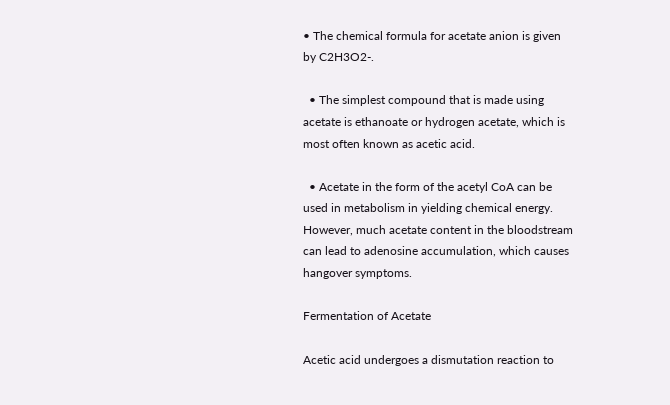• The chemical formula for acetate anion is given by C2H3O2-.

  • The simplest compound that is made using acetate is ethanoate or hydrogen acetate, which is most often known as acetic acid.

  • Acetate in the form of the acetyl CoA can be used in metabolism in yielding chemical energy. However, much acetate content in the bloodstream can lead to adenosine accumulation, which causes hangover symptoms.

Fermentation of Acetate

Acetic acid undergoes a dismutation reaction to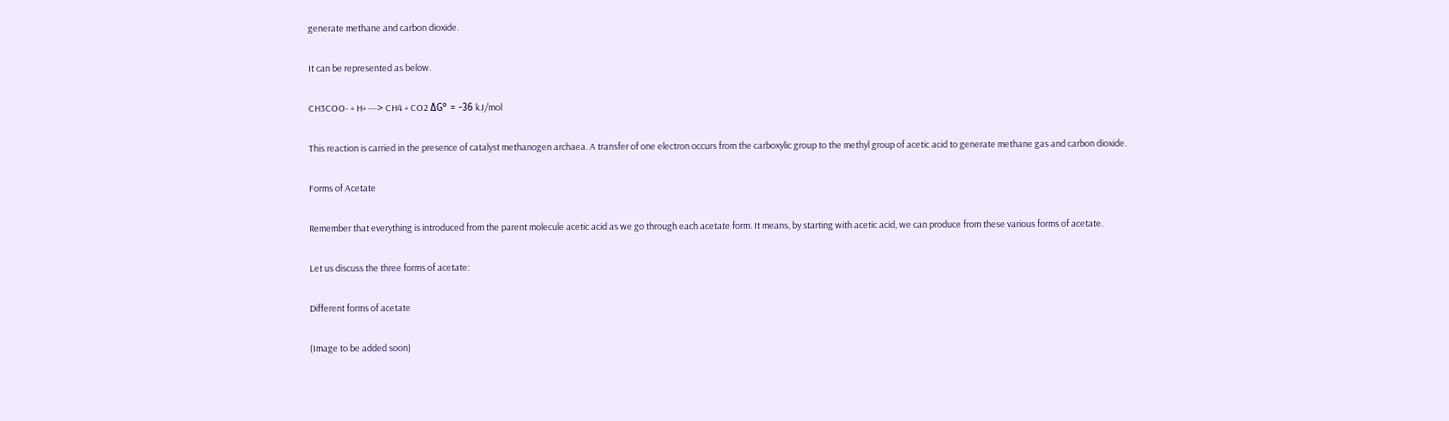generate methane and carbon dioxide.

It can be represented as below.

CH3COO- + H+ ---> CH4 + CO2 ΔG° = -36 kJ/mol

This reaction is carried in the presence of catalyst methanogen archaea. A transfer of one electron occurs from the carboxylic group to the methyl group of acetic acid to generate methane gas and carbon dioxide.

Forms of Acetate

Remember that everything is introduced from the parent molecule acetic acid as we go through each acetate form. It means, by starting with acetic acid, we can produce from these various forms of acetate.

Let us discuss the three forms of acetate:

Different forms of acetate

(Image to be added soon)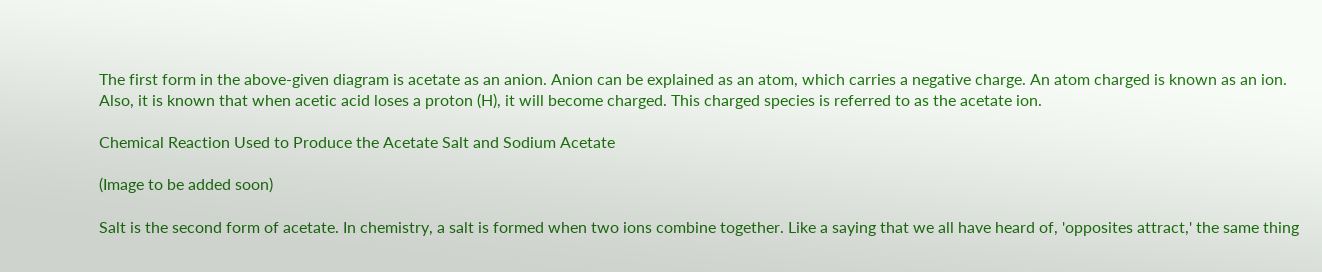The first form in the above-given diagram is acetate as an anion. Anion can be explained as an atom, which carries a negative charge. An atom charged is known as an ion. Also, it is known that when acetic acid loses a proton (H), it will become charged. This charged species is referred to as the acetate ion.

Chemical Reaction Used to Produce the Acetate Salt and Sodium Acetate

(Image to be added soon)

Salt is the second form of acetate. In chemistry, a salt is formed when two ions combine together. Like a saying that we all have heard of, 'opposites attract,' the same thing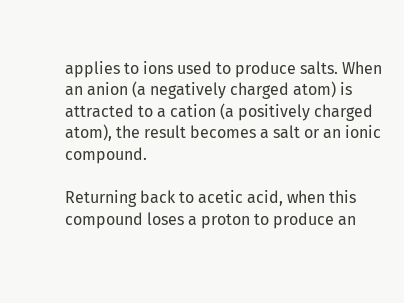applies to ions used to produce salts. When an anion (a negatively charged atom) is attracted to a cation (a positively charged atom), the result becomes a salt or an ionic compound.

Returning back to acetic acid, when this compound loses a proton to produce an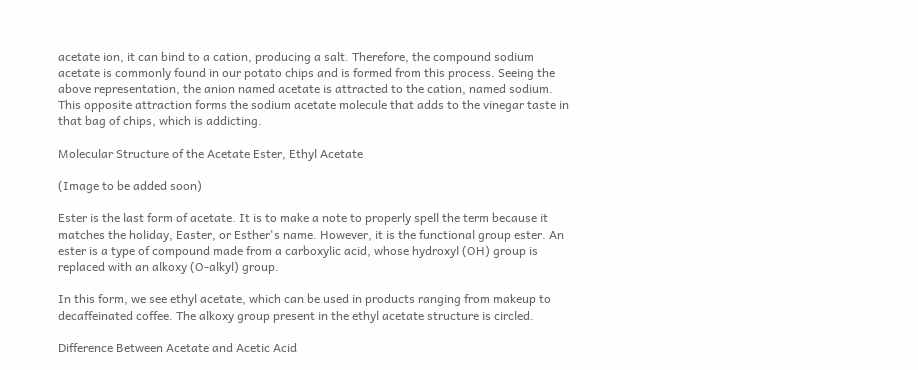acetate ion, it can bind to a cation, producing a salt. Therefore, the compound sodium acetate is commonly found in our potato chips and is formed from this process. Seeing the above representation, the anion named acetate is attracted to the cation, named sodium. This opposite attraction forms the sodium acetate molecule that adds to the vinegar taste in that bag of chips, which is addicting.

Molecular Structure of the Acetate Ester, Ethyl Acetate

(Image to be added soon)

Ester is the last form of acetate. It is to make a note to properly spell the term because it matches the holiday, Easter, or Esther's name. However, it is the functional group ester. An ester is a type of compound made from a carboxylic acid, whose hydroxyl (OH) group is replaced with an alkoxy (O-alkyl) group.

In this form, we see ethyl acetate, which can be used in products ranging from makeup to decaffeinated coffee. The alkoxy group present in the ethyl acetate structure is circled.

Difference Between Acetate and Acetic Acid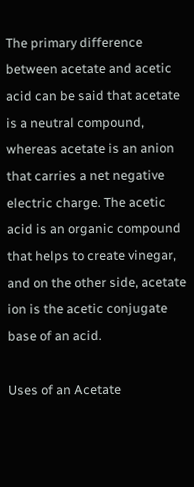The primary difference between acetate and acetic acid can be said that acetate is a neutral compound, whereas acetate is an anion that carries a net negative electric charge. The acetic acid is an organic compound that helps to create vinegar, and on the other side, acetate ion is the acetic conjugate base of an acid.

Uses of an Acetate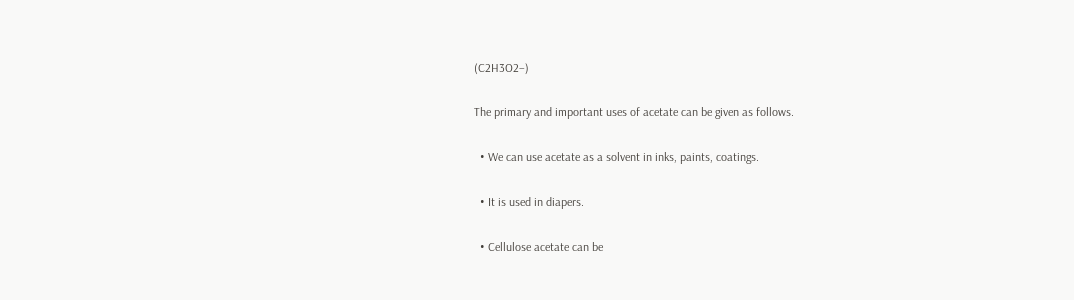(C2H3O2−)

The primary and important uses of acetate can be given as follows.

  • We can use acetate as a solvent in inks, paints, coatings.

  • It is used in diapers.

  • Cellulose acetate can be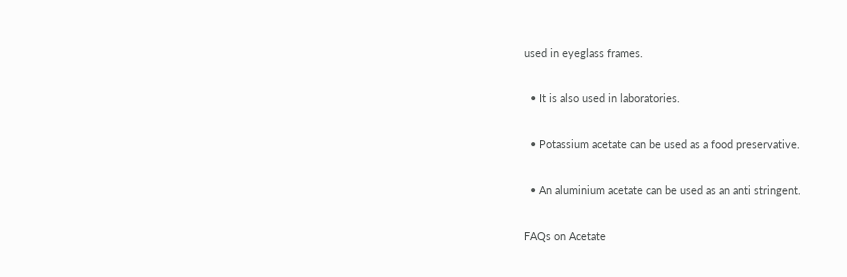used in eyeglass frames.

  • It is also used in laboratories.

  • Potassium acetate can be used as a food preservative.

  • An aluminium acetate can be used as an anti stringent.

FAQs on Acetate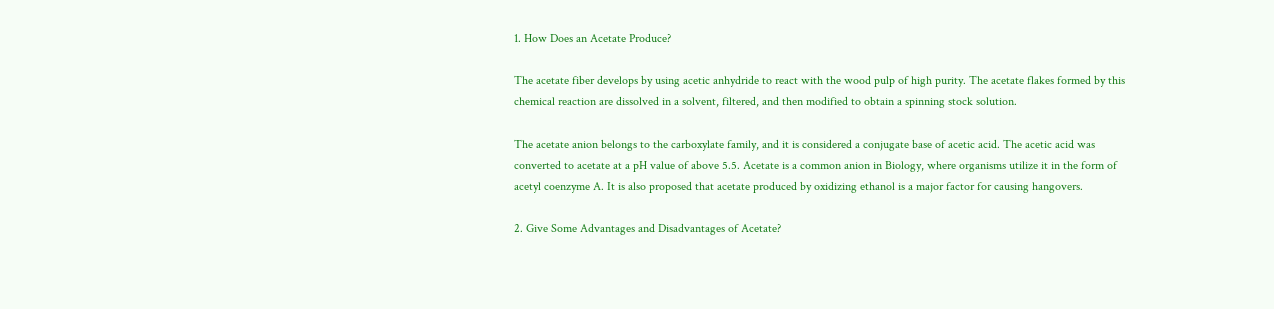1. How Does an Acetate Produce?

The acetate fiber develops by using acetic anhydride to react with the wood pulp of high purity. The acetate flakes formed by this chemical reaction are dissolved in a solvent, filtered, and then modified to obtain a spinning stock solution.

The acetate anion belongs to the carboxylate family, and it is considered a conjugate base of acetic acid. The acetic acid was converted to acetate at a pH value of above 5.5. Acetate is a common anion in Biology, where organisms utilize it in the form of acetyl coenzyme A. It is also proposed that acetate produced by oxidizing ethanol is a major factor for causing hangovers.

2. Give Some Advantages and Disadvantages of Acetate?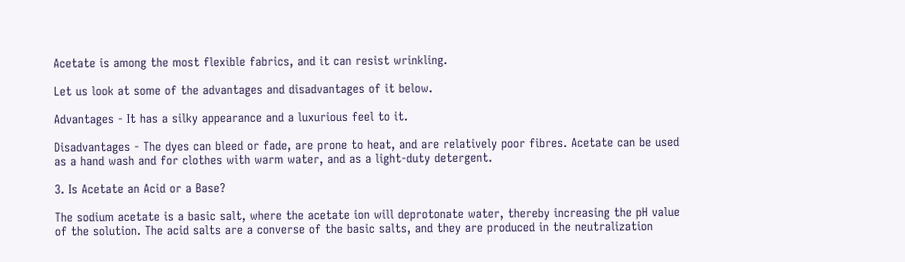Acetate is among the most flexible fabrics, and it can resist wrinkling.

Let us look at some of the advantages and disadvantages of it below.

Advantages - It has a silky appearance and a luxurious feel to it.

Disadvantages - The dyes can bleed or fade, are prone to heat, and are relatively poor fibres. Acetate can be used as a hand wash and for clothes with warm water, and as a light-duty detergent.

3. Is Acetate an Acid or a Base?

The sodium acetate is a basic salt, where the acetate ion will deprotonate water, thereby increasing the pH value of the solution. The acid salts are a converse of the basic salts, and they are produced in the neutralization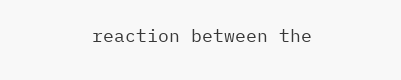reaction between the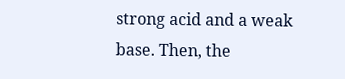strong acid and a weak base. Then, the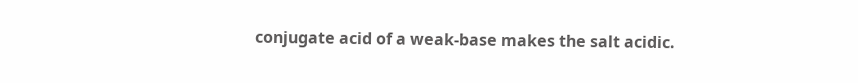conjugate acid of a weak-base makes the salt acidic.